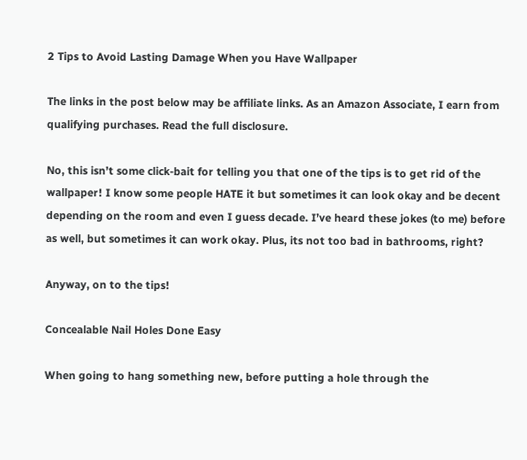2 Tips to Avoid Lasting Damage When you Have Wallpaper

The links in the post below may be affiliate links. As an Amazon Associate, I earn from qualifying purchases. Read the full disclosure.

No, this isn’t some click-bait for telling you that one of the tips is to get rid of the wallpaper! I know some people HATE it but sometimes it can look okay and be decent depending on the room and even I guess decade. I’ve heard these jokes (to me) before as well, but sometimes it can work okay. Plus, its not too bad in bathrooms, right?

Anyway, on to the tips!

Concealable Nail Holes Done Easy

When going to hang something new, before putting a hole through the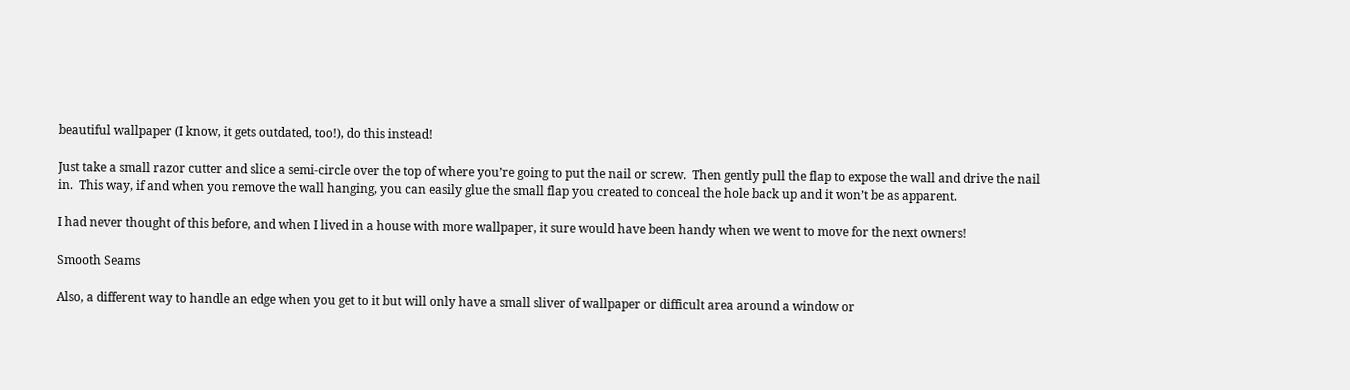beautiful wallpaper (I know, it gets outdated, too!), do this instead!

Just take a small razor cutter and slice a semi-circle over the top of where you’re going to put the nail or screw.  Then gently pull the flap to expose the wall and drive the nail in.  This way, if and when you remove the wall hanging, you can easily glue the small flap you created to conceal the hole back up and it won’t be as apparent.

I had never thought of this before, and when I lived in a house with more wallpaper, it sure would have been handy when we went to move for the next owners!

Smooth Seams

Also, a different way to handle an edge when you get to it but will only have a small sliver of wallpaper or difficult area around a window or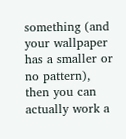something (and your wallpaper has a smaller or no pattern), then you can actually work a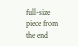full-size piece from the end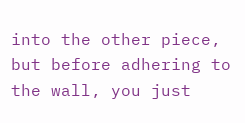into the other piece, but before adhering to the wall, you just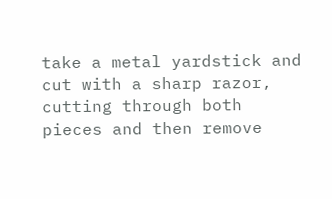take a metal yardstick and cut with a sharp razor, cutting through both pieces and then remove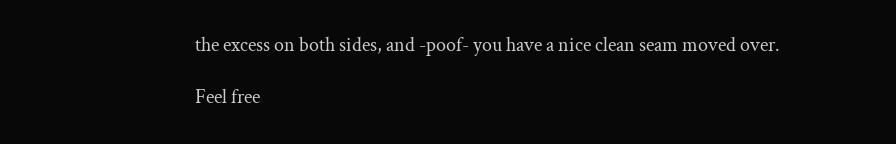the excess on both sides, and -poof- you have a nice clean seam moved over.

Feel free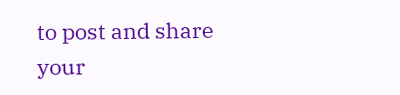to post and share your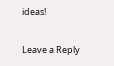ideas!

Leave a Reply